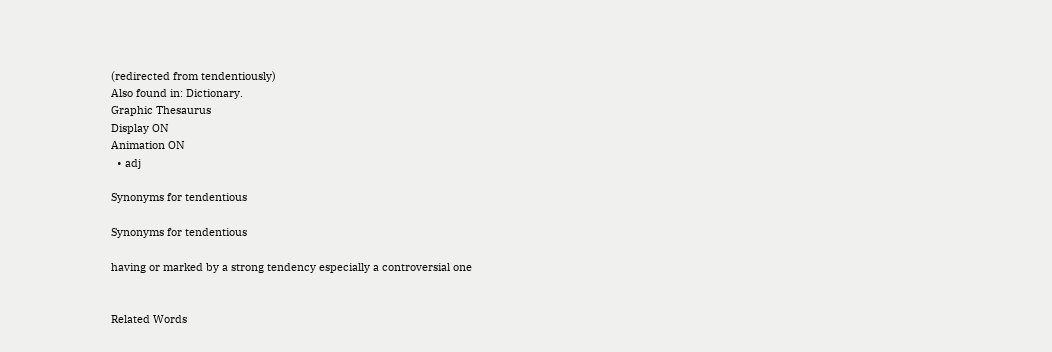(redirected from tendentiously)
Also found in: Dictionary.
Graphic Thesaurus
Display ON
Animation ON
  • adj

Synonyms for tendentious

Synonyms for tendentious

having or marked by a strong tendency especially a controversial one


Related Words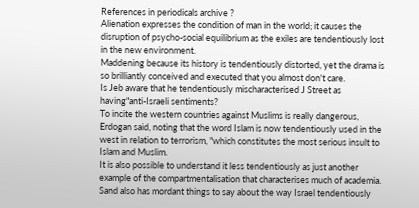References in periodicals archive ?
Alienation expresses the condition of man in the world; it causes the disruption of psycho-social equilibrium as the exiles are tendentiously lost in the new environment.
Maddening because its history is tendentiously distorted, yet the drama is so brilliantly conceived and executed that you almost don't care.
Is Jeb aware that he tendentiously mischaracterised J Street as having"anti-Israeli sentiments?
To incite the western countries against Muslims is really dangerous, Erdogan said, noting that the word Islam is now tendentiously used in the west in relation to terrorism, "which constitutes the most serious insult to Islam and Muslim.
It is also possible to understand it less tendentiously as just another example of the compartmentalisation that characterises much of academia.
Sand also has mordant things to say about the way Israel tendentiously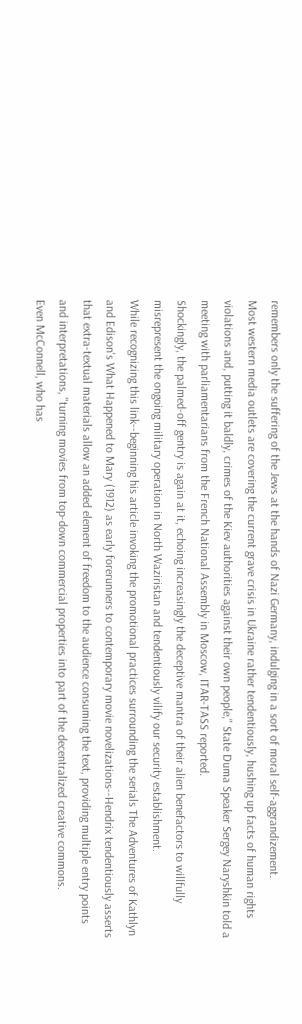remembers only the suffering of the Jews at the hands of Nazi Germany, indulging in a sort of moral self-aggrandizement.
Most western media outlets are covering the current grave crisis in Ukraine rather tendentiously, hushing up facts of human rights violations and, putting it baldly, crimes of the Kiev authorities against their own people," State Duma Speaker Sergey Naryshkin told a meeting with parliamentarians from the French National Assembly in Moscow, ITAR-TASS reported.
Shockingly, the palmed-off gentry is again at it, echoing increasingly the deceptive mantra of their alien benefactors to willfully misrepresent the ongoing military operation in North Waziristan and tendentiously vilify our security establishment.
While recognizing this link--beginning his article invoking the promotional practices surrounding the serials The Adventures of Kathlyn and Edison's What Happened to Mary (1912) as early forerunners to contemporary movie novelizations--Hendrix tendentiously asserts that extra-textual materials allow an added element of freedom to the audience consuming the text, providing multiple entry points and interpretations, "turning movies from top-down commercial properties into part of the decentralized creative commons.
Even McConnell, who has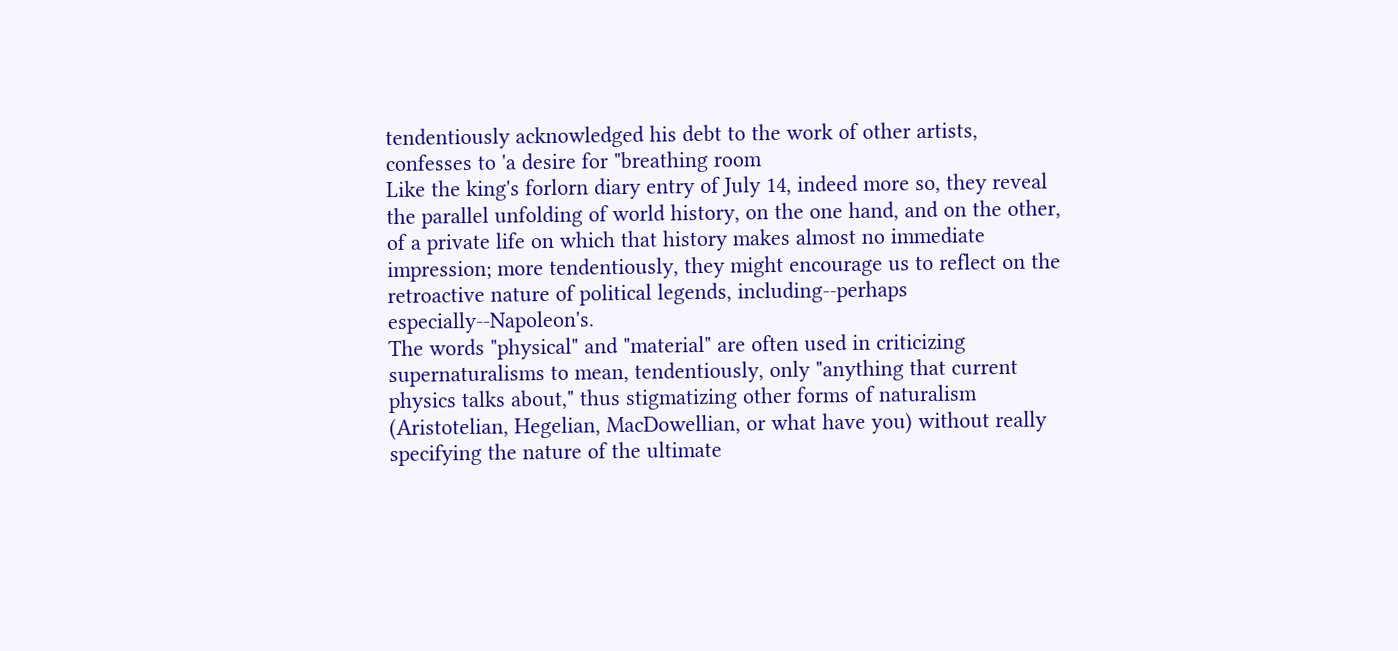tendentiously acknowledged his debt to the work of other artists, confesses to 'a desire for "breathing room
Like the king's forlorn diary entry of July 14, indeed more so, they reveal the parallel unfolding of world history, on the one hand, and on the other, of a private life on which that history makes almost no immediate impression; more tendentiously, they might encourage us to reflect on the retroactive nature of political legends, including--perhaps especially--Napoleon's.
The words "physical" and "material" are often used in criticizing supernaturalisms to mean, tendentiously, only "anything that current physics talks about," thus stigmatizing other forms of naturalism (Aristotelian, Hegelian, MacDowellian, or what have you) without really specifying the nature of the ultimate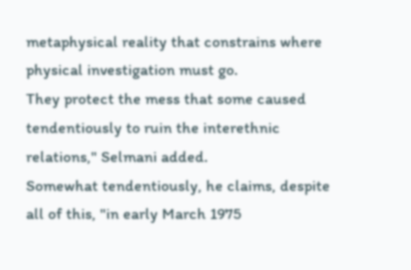metaphysical reality that constrains where physical investigation must go.
They protect the mess that some caused tendentiously to ruin the interethnic relations," Selmani added.
Somewhat tendentiously, he claims, despite all of this, "in early March 1975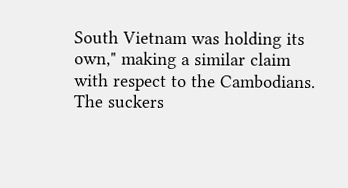South Vietnam was holding its own," making a similar claim with respect to the Cambodians.
The suckers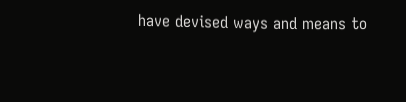have devised ways and means to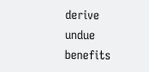derive undue benefits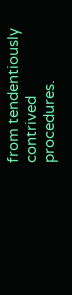from tendentiously contrived procedures.